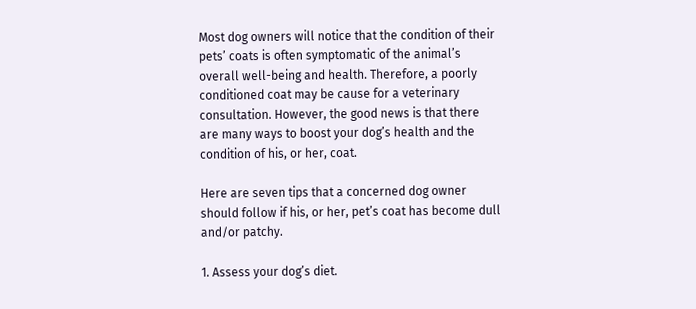Most dog owners will notice that the condition of their pets’ coats is often symptomatic of the animal’s overall well-being and health. Therefore, a poorly conditioned coat may be cause for a veterinary consultation. However, the good news is that there are many ways to boost your dog’s health and the condition of his, or her, coat.

Here are seven tips that a concerned dog owner should follow if his, or her, pet’s coat has become dull and/or patchy.

1. Assess your dog’s diet.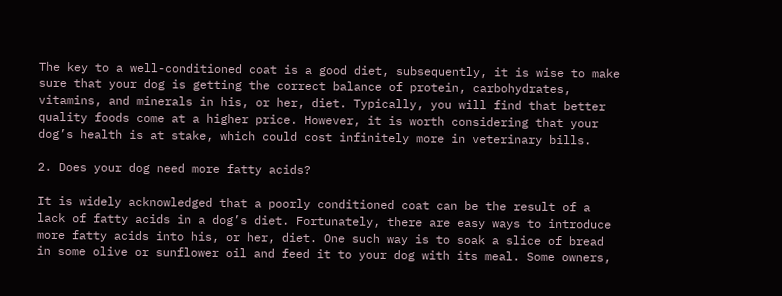The key to a well-conditioned coat is a good diet, subsequently, it is wise to make sure that your dog is getting the correct balance of protein, carbohydrates, vitamins, and minerals in his, or her, diet. Typically, you will find that better quality foods come at a higher price. However, it is worth considering that your dog’s health is at stake, which could cost infinitely more in veterinary bills.

2. Does your dog need more fatty acids?

It is widely acknowledged that a poorly conditioned coat can be the result of a lack of fatty acids in a dog’s diet. Fortunately, there are easy ways to introduce more fatty acids into his, or her, diet. One such way is to soak a slice of bread in some olive or sunflower oil and feed it to your dog with its meal. Some owners,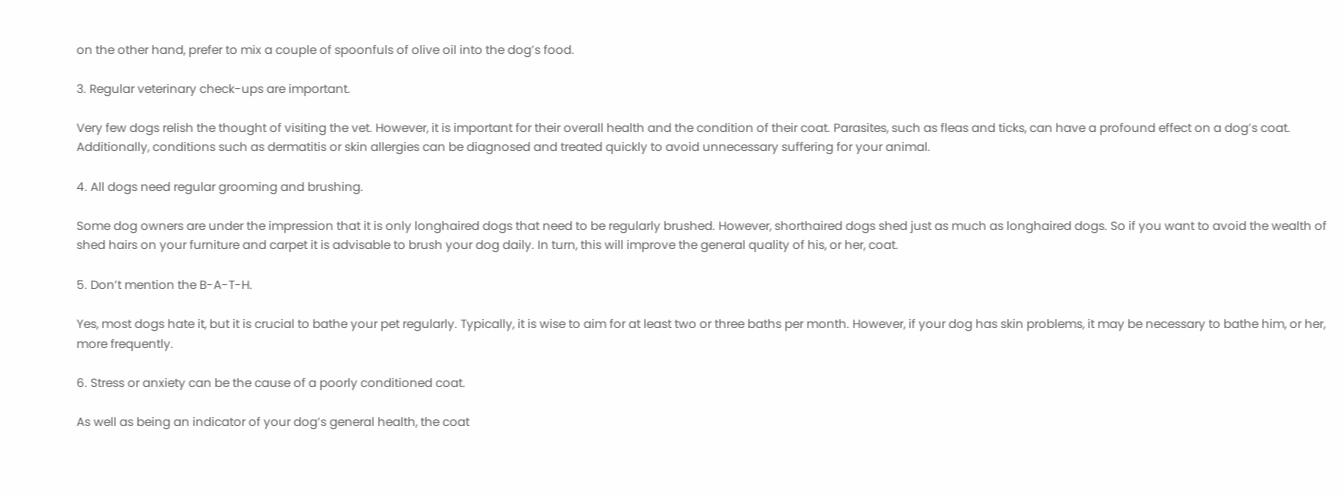on the other hand, prefer to mix a couple of spoonfuls of olive oil into the dog’s food.

3. Regular veterinary check-ups are important.

Very few dogs relish the thought of visiting the vet. However, it is important for their overall health and the condition of their coat. Parasites, such as fleas and ticks, can have a profound effect on a dog’s coat. Additionally, conditions such as dermatitis or skin allergies can be diagnosed and treated quickly to avoid unnecessary suffering for your animal.

4. All dogs need regular grooming and brushing.

Some dog owners are under the impression that it is only longhaired dogs that need to be regularly brushed. However, shorthaired dogs shed just as much as longhaired dogs. So if you want to avoid the wealth of shed hairs on your furniture and carpet it is advisable to brush your dog daily. In turn, this will improve the general quality of his, or her, coat.

5. Don’t mention the B-A-T-H.

Yes, most dogs hate it, but it is crucial to bathe your pet regularly. Typically, it is wise to aim for at least two or three baths per month. However, if your dog has skin problems, it may be necessary to bathe him, or her, more frequently.

6. Stress or anxiety can be the cause of a poorly conditioned coat.

As well as being an indicator of your dog’s general health, the coat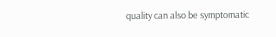quality can also be symptomatic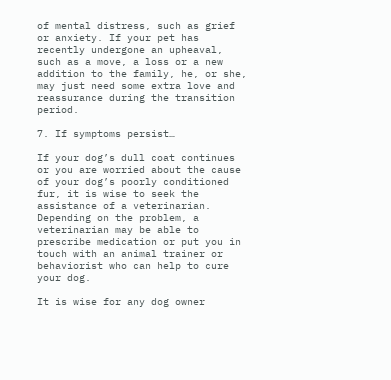of mental distress, such as grief or anxiety. If your pet has recently undergone an upheaval, such as a move, a loss or a new addition to the family, he, or she, may just need some extra love and reassurance during the transition period.

7. If symptoms persist…

If your dog’s dull coat continues or you are worried about the cause of your dog’s poorly conditioned fur, it is wise to seek the assistance of a veterinarian. Depending on the problem, a veterinarian may be able to prescribe medication or put you in touch with an animal trainer or behaviorist who can help to cure your dog.

It is wise for any dog owner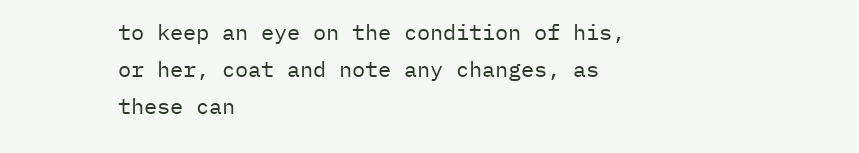to keep an eye on the condition of his, or her, coat and note any changes, as these can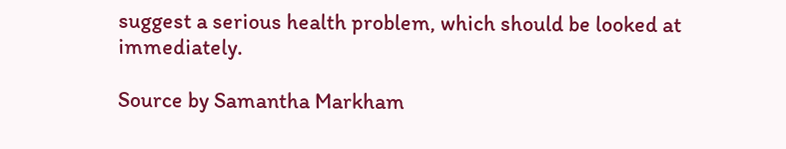suggest a serious health problem, which should be looked at immediately.

Source by Samantha Markham